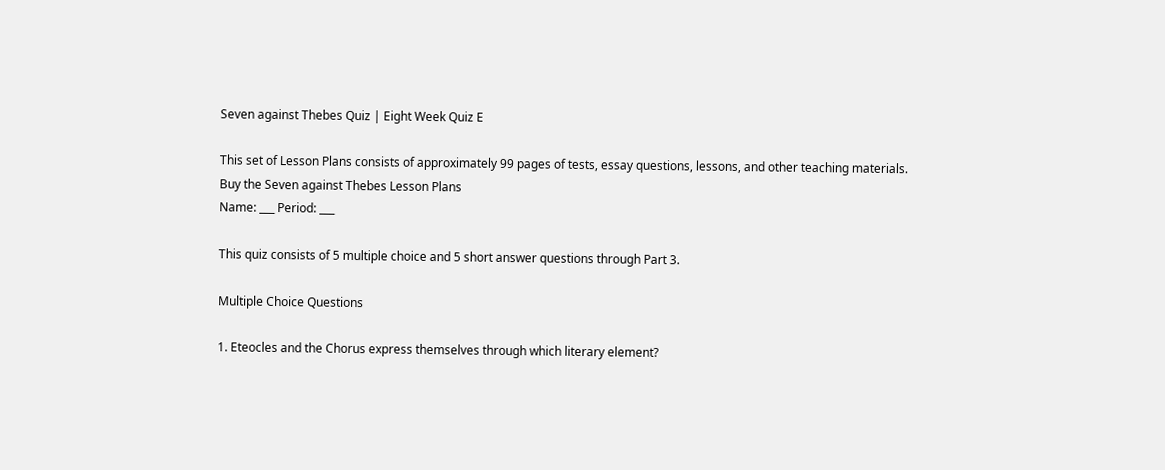Seven against Thebes Quiz | Eight Week Quiz E

This set of Lesson Plans consists of approximately 99 pages of tests, essay questions, lessons, and other teaching materials.
Buy the Seven against Thebes Lesson Plans
Name: ___ Period: ___

This quiz consists of 5 multiple choice and 5 short answer questions through Part 3.

Multiple Choice Questions

1. Eteocles and the Chorus express themselves through which literary element?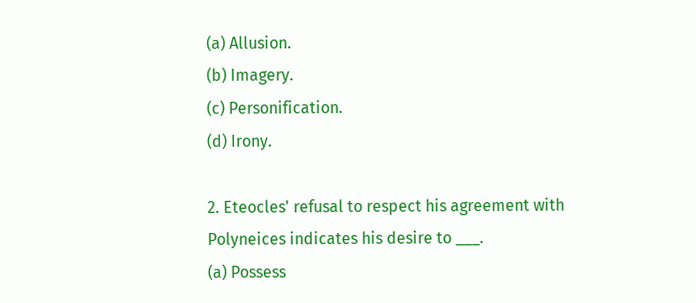(a) Allusion.
(b) Imagery.
(c) Personification.
(d) Irony.

2. Eteocles' refusal to respect his agreement with Polyneices indicates his desire to ___.
(a) Possess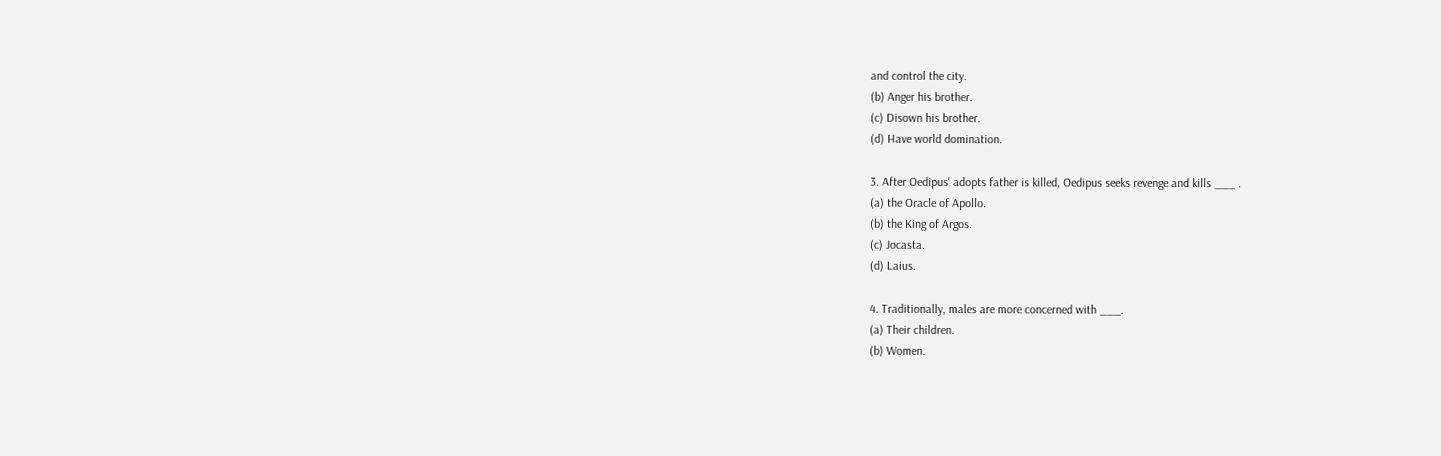and control the city.
(b) Anger his brother.
(c) Disown his brother.
(d) Have world domination.

3. After Oedipus' adopts father is killed, Oedipus seeks revenge and kills ___ .
(a) the Oracle of Apollo.
(b) the King of Argos.
(c) Jocasta.
(d) Laius.

4. Traditionally, males are more concerned with ___.
(a) Their children.
(b) Women.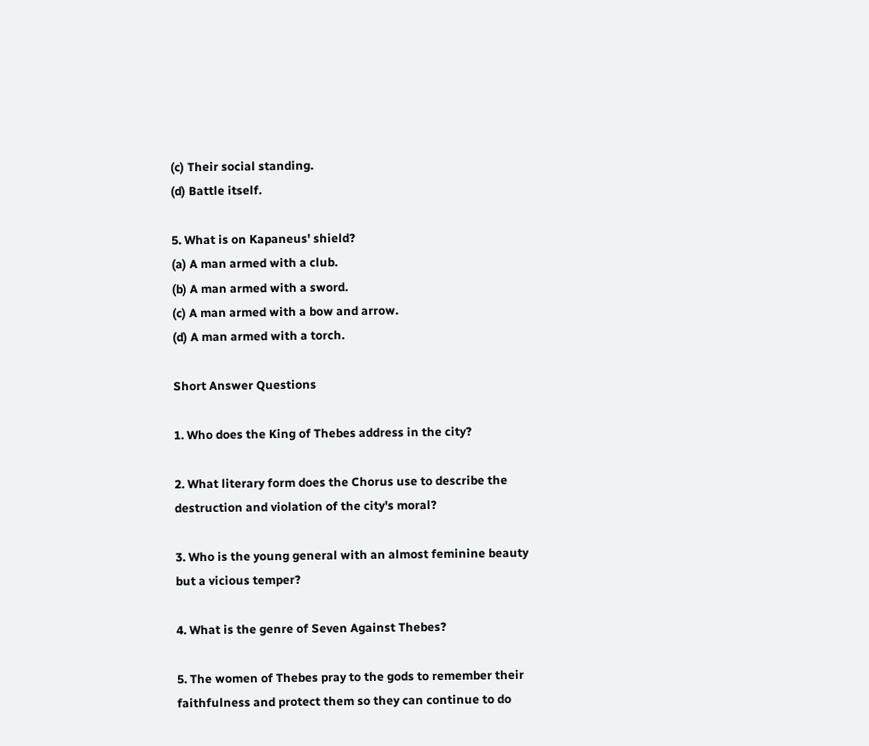(c) Their social standing.
(d) Battle itself.

5. What is on Kapaneus' shield?
(a) A man armed with a club.
(b) A man armed with a sword.
(c) A man armed with a bow and arrow.
(d) A man armed with a torch.

Short Answer Questions

1. Who does the King of Thebes address in the city?

2. What literary form does the Chorus use to describe the destruction and violation of the city's moral?

3. Who is the young general with an almost feminine beauty but a vicious temper?

4. What is the genre of Seven Against Thebes?

5. The women of Thebes pray to the gods to remember their faithfulness and protect them so they can continue to do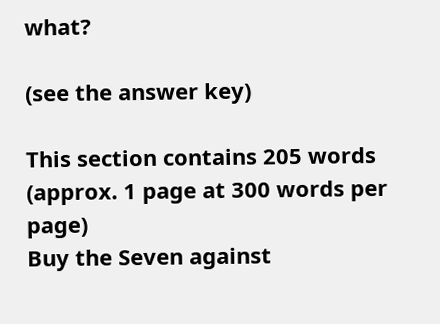what?

(see the answer key)

This section contains 205 words
(approx. 1 page at 300 words per page)
Buy the Seven against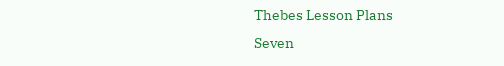Thebes Lesson Plans
Seven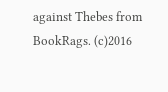against Thebes from BookRags. (c)2016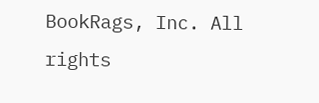BookRags, Inc. All rights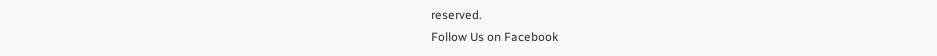reserved.
Follow Us on Facebook